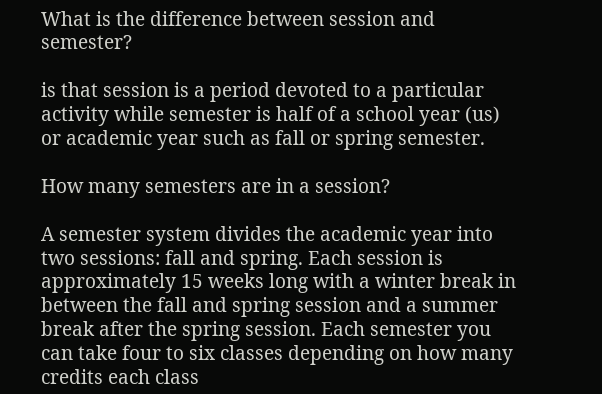What is the difference between session and semester?

is that session is a period devoted to a particular activity while semester is half of a school year (us) or academic year such as fall or spring semester.

How many semesters are in a session?

A semester system divides the academic year into two sessions: fall and spring. Each session is approximately 15 weeks long with a winter break in between the fall and spring session and a summer break after the spring session. Each semester you can take four to six classes depending on how many credits each class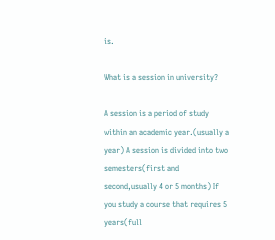is.

What is a session in university?

A session is a period of study within an academic year.(usually a year) A session is divided into two semesters(first and second,usually 4 or 5 months) If you study a course that requires 5 years(full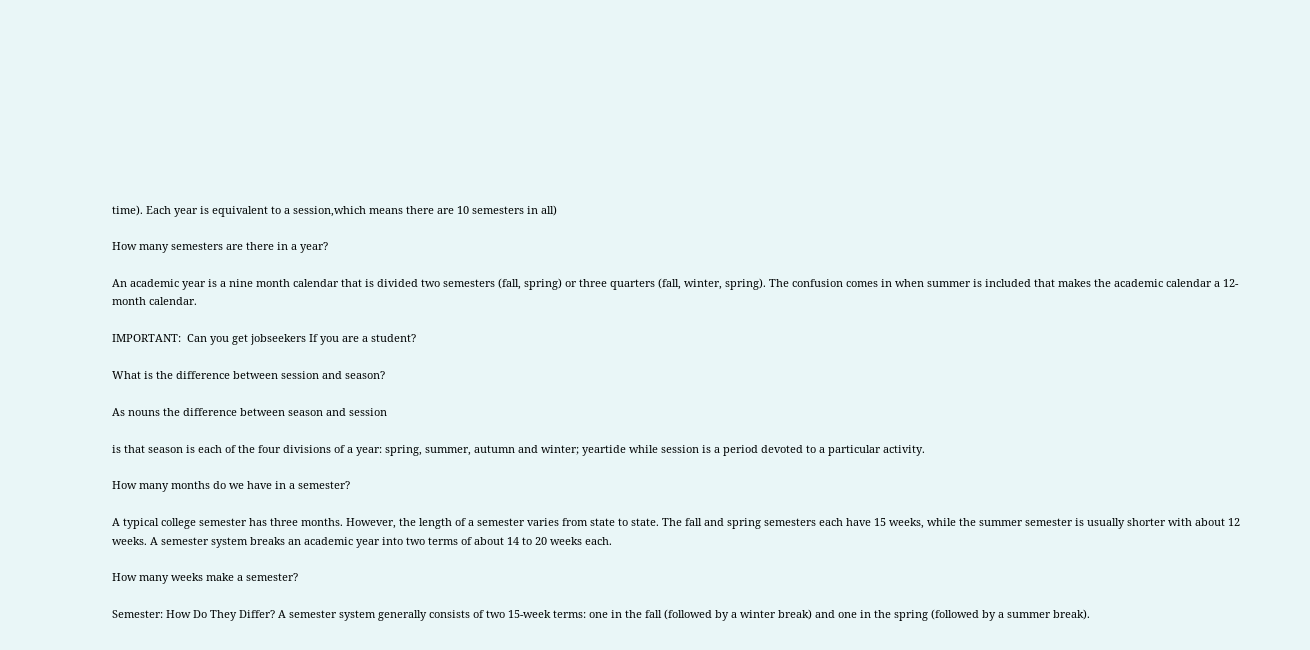time). Each year is equivalent to a session,which means there are 10 semesters in all)

How many semesters are there in a year?

An academic year is a nine month calendar that is divided two semesters (fall, spring) or three quarters (fall, winter, spring). The confusion comes in when summer is included that makes the academic calendar a 12-month calendar.

IMPORTANT:  Can you get jobseekers If you are a student?

What is the difference between session and season?

As nouns the difference between season and session

is that season is each of the four divisions of a year: spring, summer, autumn and winter; yeartide while session is a period devoted to a particular activity.

How many months do we have in a semester?

A typical college semester has three months. However, the length of a semester varies from state to state. The fall and spring semesters each have 15 weeks, while the summer semester is usually shorter with about 12 weeks. A semester system breaks an academic year into two terms of about 14 to 20 weeks each.

How many weeks make a semester?

Semester: How Do They Differ? A semester system generally consists of two 15-week terms: one in the fall (followed by a winter break) and one in the spring (followed by a summer break).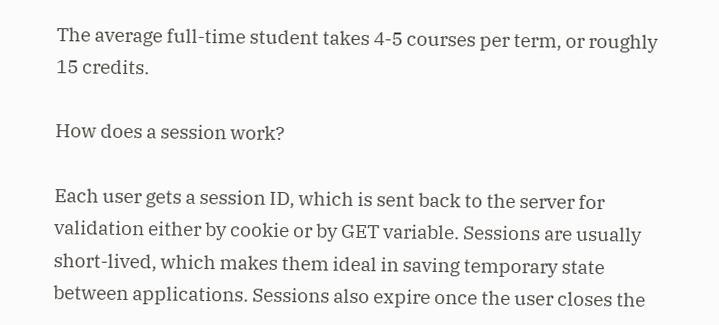The average full-time student takes 4-5 courses per term, or roughly 15 credits.

How does a session work?

Each user gets a session ID, which is sent back to the server for validation either by cookie or by GET variable. Sessions are usually short-lived, which makes them ideal in saving temporary state between applications. Sessions also expire once the user closes the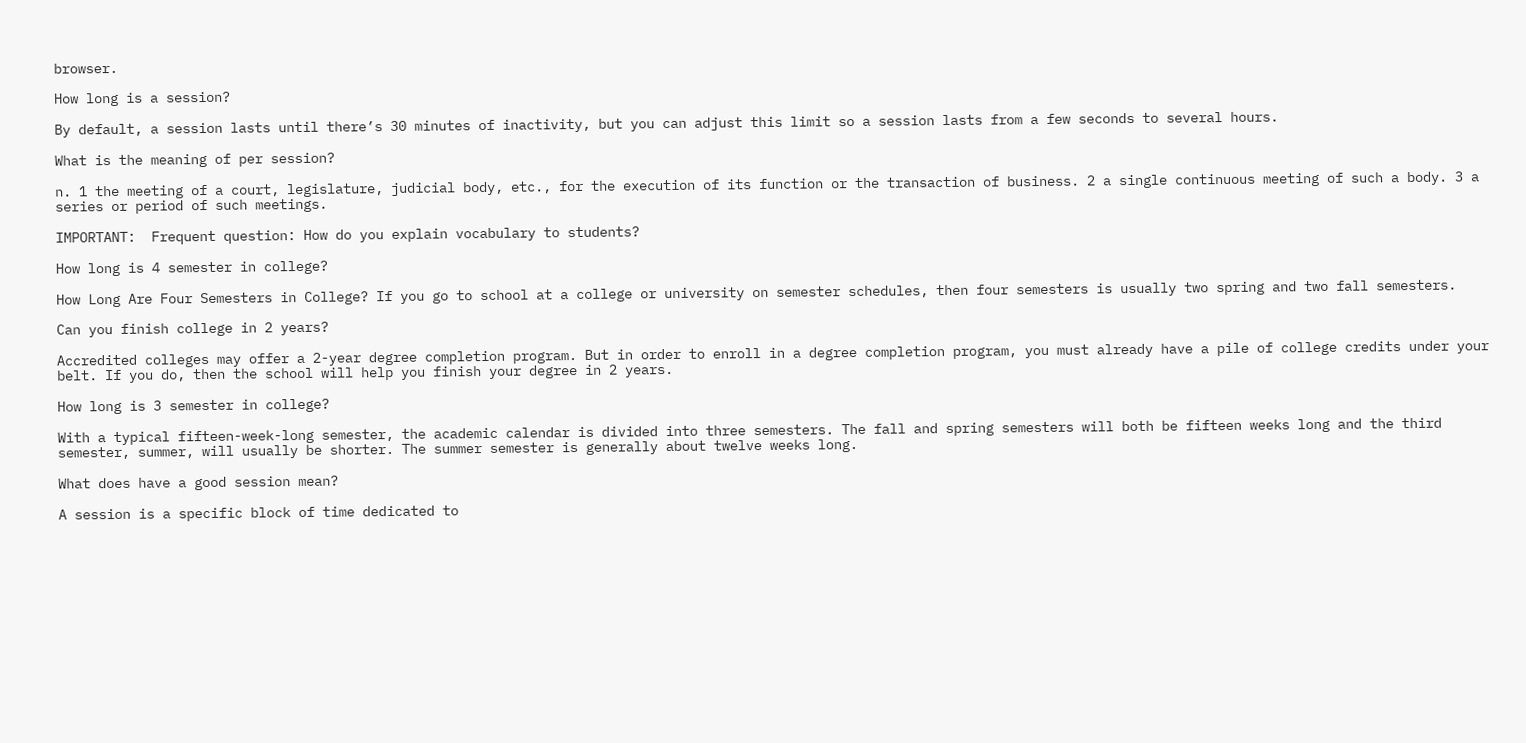browser.

How long is a session?

By default, a session lasts until there’s 30 minutes of inactivity, but you can adjust this limit so a session lasts from a few seconds to several hours.

What is the meaning of per session?

n. 1 the meeting of a court, legislature, judicial body, etc., for the execution of its function or the transaction of business. 2 a single continuous meeting of such a body. 3 a series or period of such meetings.

IMPORTANT:  Frequent question: How do you explain vocabulary to students?

How long is 4 semester in college?

How Long Are Four Semesters in College? If you go to school at a college or university on semester schedules, then four semesters is usually two spring and two fall semesters.

Can you finish college in 2 years?

Accredited colleges may offer a 2-year degree completion program. But in order to enroll in a degree completion program, you must already have a pile of college credits under your belt. If you do, then the school will help you finish your degree in 2 years.

How long is 3 semester in college?

With a typical fifteen-week-long semester, the academic calendar is divided into three semesters. The fall and spring semesters will both be fifteen weeks long and the third semester, summer, will usually be shorter. The summer semester is generally about twelve weeks long.

What does have a good session mean?

A session is a specific block of time dedicated to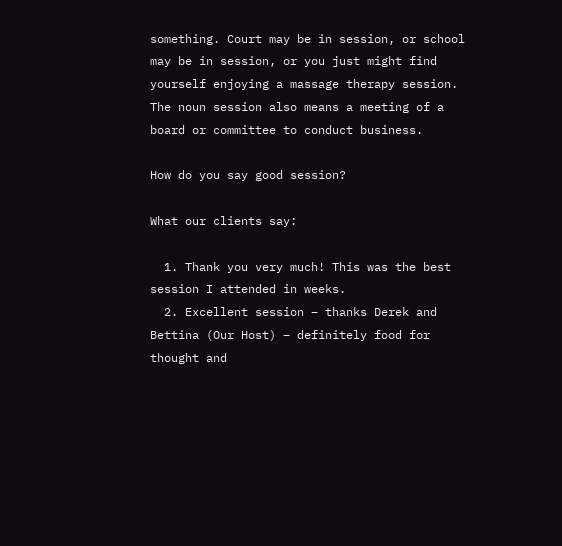something. Court may be in session, or school may be in session, or you just might find yourself enjoying a massage therapy session. The noun session also means a meeting of a board or committee to conduct business.

How do you say good session?

What our clients say:

  1. Thank you very much! This was the best session I attended in weeks.
  2. Excellent session – thanks Derek and Bettina (Our Host) – definitely food for thought and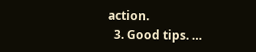action.
  3. Good tips. …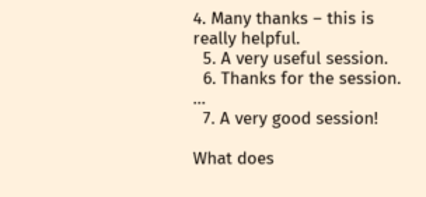4. Many thanks – this is really helpful.
  5. A very useful session.
  6. Thanks for the session. …
  7. A very good session!

What does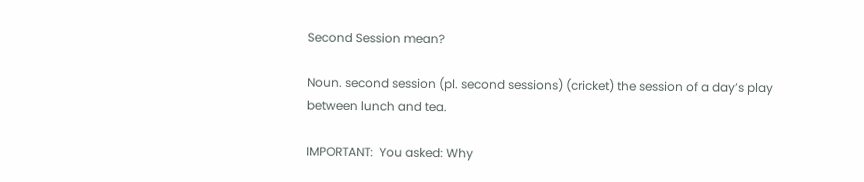Second Session mean?

Noun. second session (pl. second sessions) (cricket) the session of a day’s play between lunch and tea.

IMPORTANT:  You asked: Why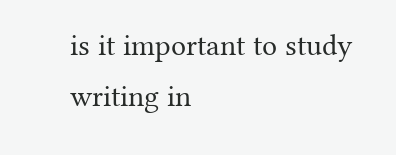is it important to study writing in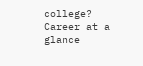college?
Career at a glance